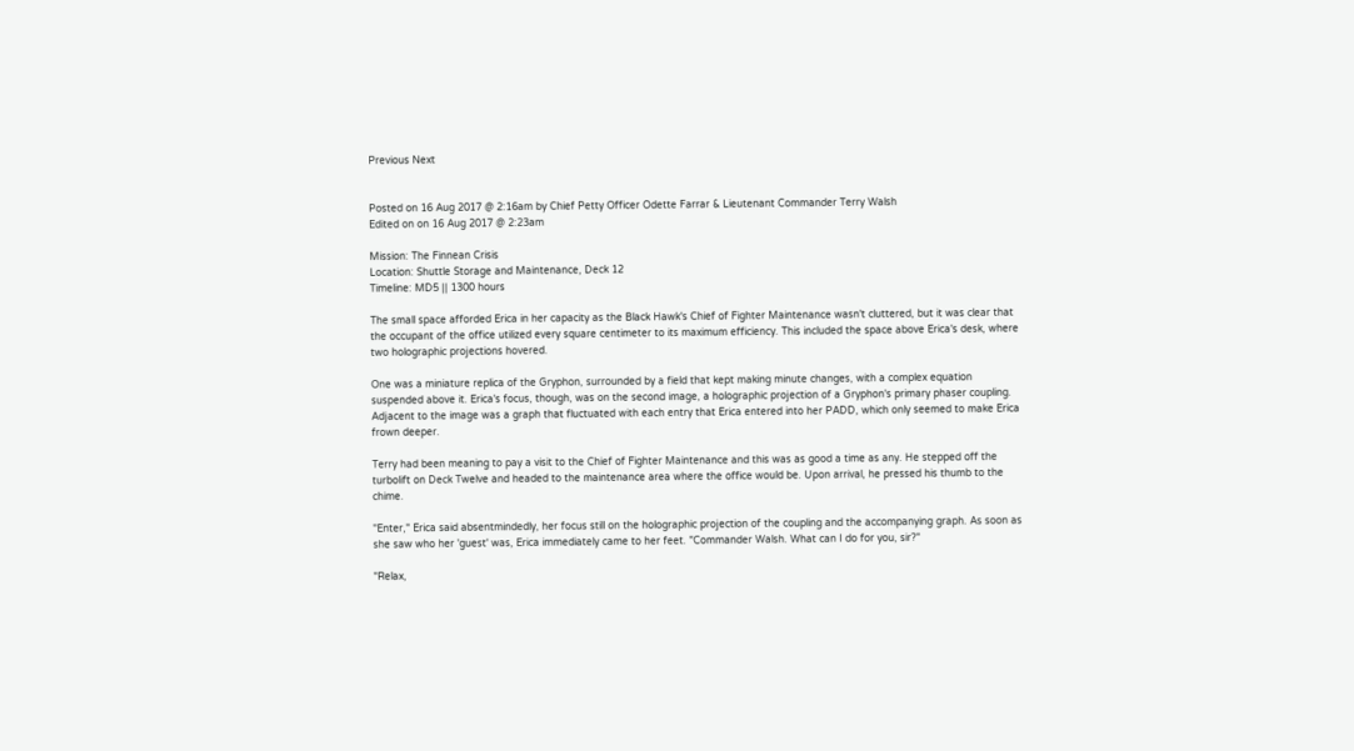Previous Next


Posted on 16 Aug 2017 @ 2:16am by Chief Petty Officer Odette Farrar & Lieutenant Commander Terry Walsh
Edited on on 16 Aug 2017 @ 2:23am

Mission: The Finnean Crisis
Location: Shuttle Storage and Maintenance, Deck 12
Timeline: MD5 || 1300 hours

The small space afforded Erica in her capacity as the Black Hawk's Chief of Fighter Maintenance wasn't cluttered, but it was clear that the occupant of the office utilized every square centimeter to its maximum efficiency. This included the space above Erica's desk, where two holographic projections hovered.

One was a miniature replica of the Gryphon, surrounded by a field that kept making minute changes, with a complex equation suspended above it. Erica's focus, though, was on the second image, a holographic projection of a Gryphon's primary phaser coupling. Adjacent to the image was a graph that fluctuated with each entry that Erica entered into her PADD, which only seemed to make Erica frown deeper.

Terry had been meaning to pay a visit to the Chief of Fighter Maintenance and this was as good a time as any. He stepped off the turbolift on Deck Twelve and headed to the maintenance area where the office would be. Upon arrival, he pressed his thumb to the chime.

"Enter," Erica said absentmindedly, her focus still on the holographic projection of the coupling and the accompanying graph. As soon as she saw who her 'guest' was, Erica immediately came to her feet. "Commander Walsh. What can I do for you, sir?"

"Relax,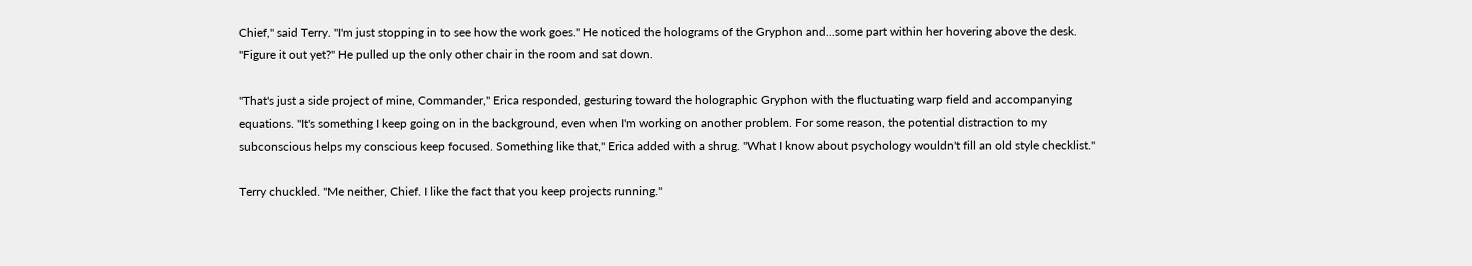Chief," said Terry. "I'm just stopping in to see how the work goes." He noticed the holograms of the Gryphon and...some part within her hovering above the desk. "Figure it out yet?" He pulled up the only other chair in the room and sat down.

"That's just a side project of mine, Commander," Erica responded, gesturing toward the holographic Gryphon with the fluctuating warp field and accompanying equations. "It's something I keep going on in the background, even when I'm working on another problem. For some reason, the potential distraction to my subconscious helps my conscious keep focused. Something like that," Erica added with a shrug. "What I know about psychology wouldn't fill an old style checklist."

Terry chuckled. "Me neither, Chief. I like the fact that you keep projects running."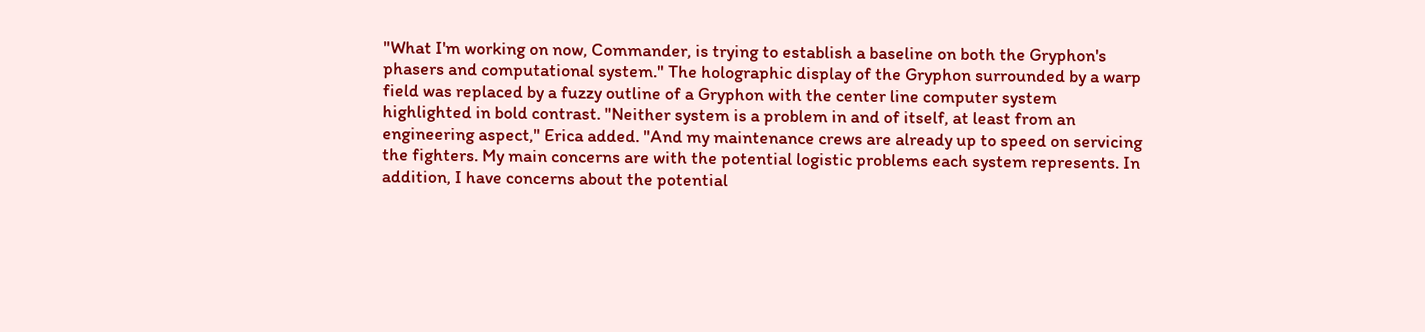"What I'm working on now, Commander, is trying to establish a baseline on both the Gryphon's phasers and computational system." The holographic display of the Gryphon surrounded by a warp field was replaced by a fuzzy outline of a Gryphon with the center line computer system highlighted in bold contrast. "Neither system is a problem in and of itself, at least from an engineering aspect," Erica added. "And my maintenance crews are already up to speed on servicing the fighters. My main concerns are with the potential logistic problems each system represents. In addition, I have concerns about the potential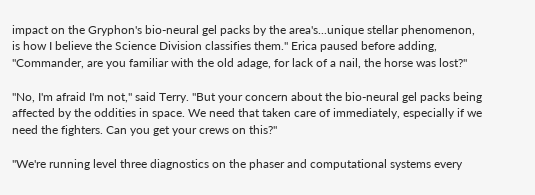impact on the Gryphon's bio-neural gel packs by the area's...unique stellar phenomenon, is how I believe the Science Division classifies them." Erica paused before adding, "Commander, are you familiar with the old adage, for lack of a nail, the horse was lost?"

"No, I'm afraid I'm not," said Terry. "But your concern about the bio-neural gel packs being affected by the oddities in space. We need that taken care of immediately, especially if we need the fighters. Can you get your crews on this?"

"We're running level three diagnostics on the phaser and computational systems every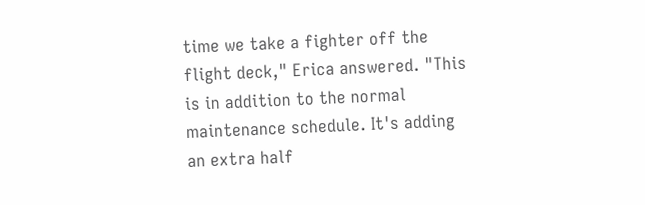time we take a fighter off the flight deck," Erica answered. "This is in addition to the normal maintenance schedule. It's adding an extra half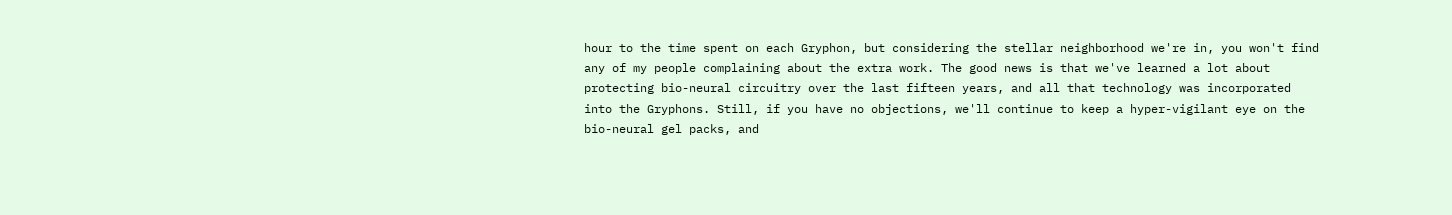hour to the time spent on each Gryphon, but considering the stellar neighborhood we're in, you won't find any of my people complaining about the extra work. The good news is that we've learned a lot about protecting bio-neural circuitry over the last fifteen years, and all that technology was incorporated into the Gryphons. Still, if you have no objections, we'll continue to keep a hyper-vigilant eye on the bio-neural gel packs, and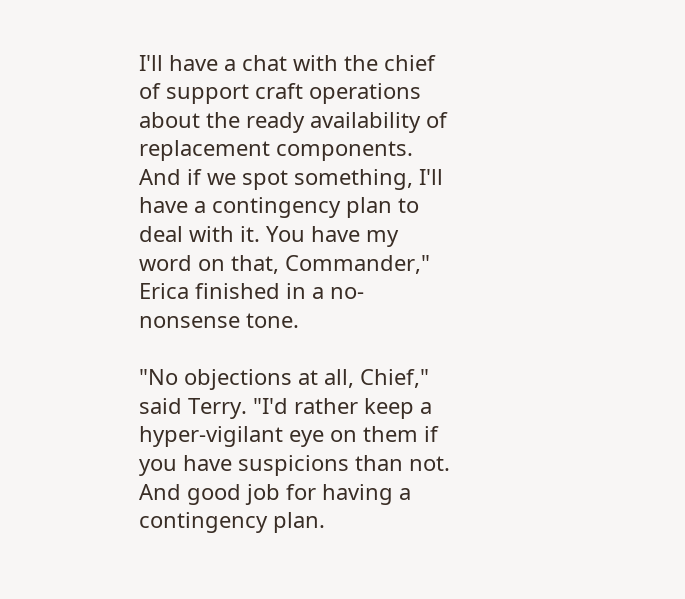I'll have a chat with the chief of support craft operations about the ready availability of replacement components. And if we spot something, I'll have a contingency plan to deal with it. You have my word on that, Commander," Erica finished in a no-nonsense tone.

"No objections at all, Chief," said Terry. "I'd rather keep a hyper-vigilant eye on them if you have suspicions than not. And good job for having a contingency plan.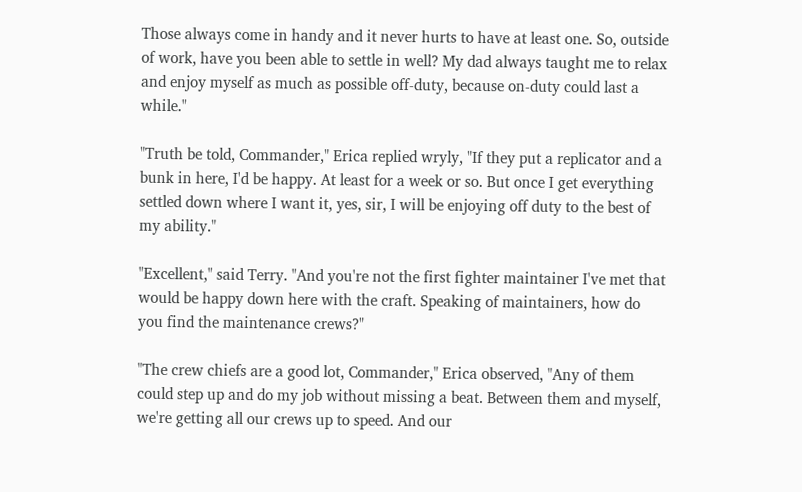Those always come in handy and it never hurts to have at least one. So, outside of work, have you been able to settle in well? My dad always taught me to relax and enjoy myself as much as possible off-duty, because on-duty could last a while."

"Truth be told, Commander," Erica replied wryly, "If they put a replicator and a bunk in here, I'd be happy. At least for a week or so. But once I get everything settled down where I want it, yes, sir, I will be enjoying off duty to the best of my ability."

"Excellent," said Terry. "And you're not the first fighter maintainer I've met that would be happy down here with the craft. Speaking of maintainers, how do you find the maintenance crews?"

"The crew chiefs are a good lot, Commander," Erica observed, "Any of them could step up and do my job without missing a beat. Between them and myself, we're getting all our crews up to speed. And our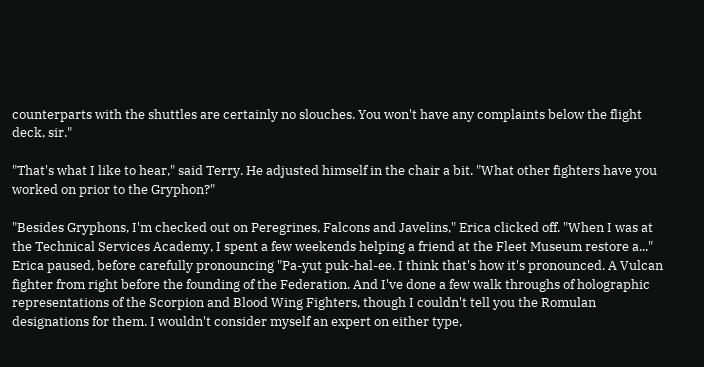counterparts with the shuttles are certainly no slouches. You won't have any complaints below the flight deck, sir."

"That's what I like to hear," said Terry. He adjusted himself in the chair a bit. "What other fighters have you worked on prior to the Gryphon?"

"Besides Gryphons, I'm checked out on Peregrines, Falcons and Javelins," Erica clicked off. "When I was at the Technical Services Academy, I spent a few weekends helping a friend at the Fleet Museum restore a..." Erica paused, before carefully pronouncing "Pa-yut puk-hal-ee. I think that's how it's pronounced. A Vulcan fighter from right before the founding of the Federation. And I've done a few walk throughs of holographic representations of the Scorpion and Blood Wing Fighters, though I couldn't tell you the Romulan designations for them. I wouldn't consider myself an expert on either type,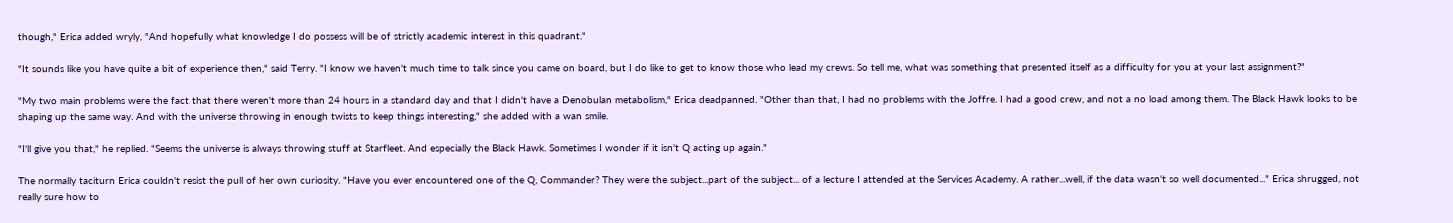though," Erica added wryly, "And hopefully what knowledge I do possess will be of strictly academic interest in this quadrant."

"It sounds like you have quite a bit of experience then," said Terry. "I know we haven't much time to talk since you came on board, but I do like to get to know those who lead my crews. So tell me, what was something that presented itself as a difficulty for you at your last assignment?"

"My two main problems were the fact that there weren't more than 24 hours in a standard day and that I didn't have a Denobulan metabolism," Erica deadpanned. "Other than that, I had no problems with the Joffre. I had a good crew, and not a no load among them. The Black Hawk looks to be shaping up the same way. And with the universe throwing in enough twists to keep things interesting," she added with a wan smile.

"I'll give you that," he replied. "Seems the universe is always throwing stuff at Starfleet. And especially the Black Hawk. Sometimes I wonder if it isn't Q acting up again."

The normally taciturn Erica couldn't resist the pull of her own curiosity. "Have you ever encountered one of the Q, Commander? They were the subject...part of the subject... of a lecture I attended at the Services Academy. A rather...well, if the data wasn't so well documented..." Erica shrugged, not really sure how to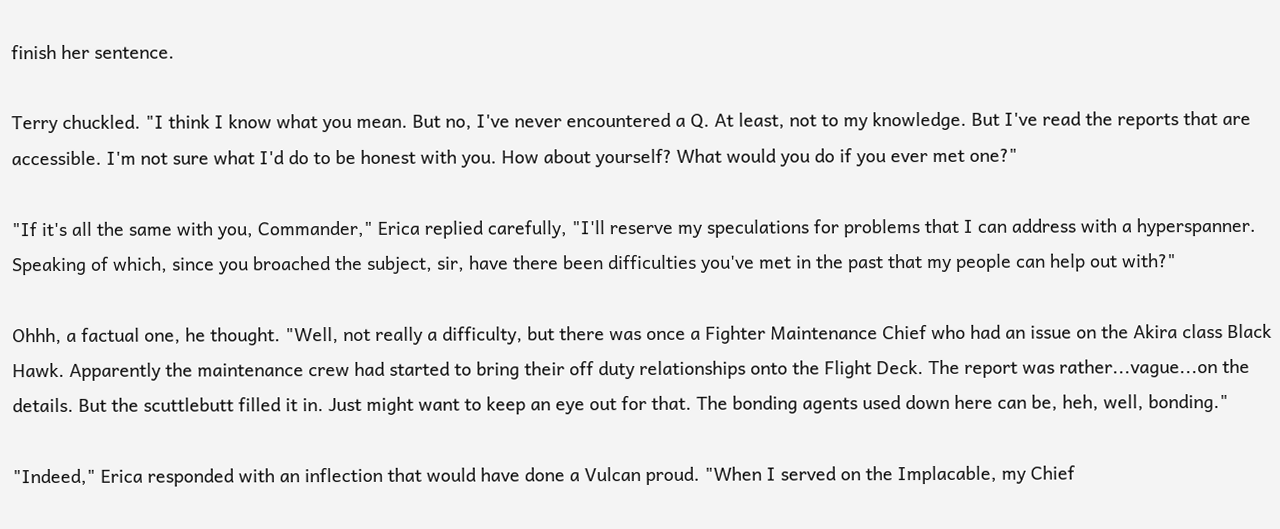finish her sentence.

Terry chuckled. "I think I know what you mean. But no, I've never encountered a Q. At least, not to my knowledge. But I've read the reports that are accessible. I'm not sure what I'd do to be honest with you. How about yourself? What would you do if you ever met one?"

"If it's all the same with you, Commander," Erica replied carefully, "I'll reserve my speculations for problems that I can address with a hyperspanner. Speaking of which, since you broached the subject, sir, have there been difficulties you've met in the past that my people can help out with?"

Ohhh, a factual one, he thought. "Well, not really a difficulty, but there was once a Fighter Maintenance Chief who had an issue on the Akira class Black Hawk. Apparently the maintenance crew had started to bring their off duty relationships onto the Flight Deck. The report was rather...vague...on the details. But the scuttlebutt filled it in. Just might want to keep an eye out for that. The bonding agents used down here can be, heh, well, bonding."

"Indeed," Erica responded with an inflection that would have done a Vulcan proud. "When I served on the Implacable, my Chief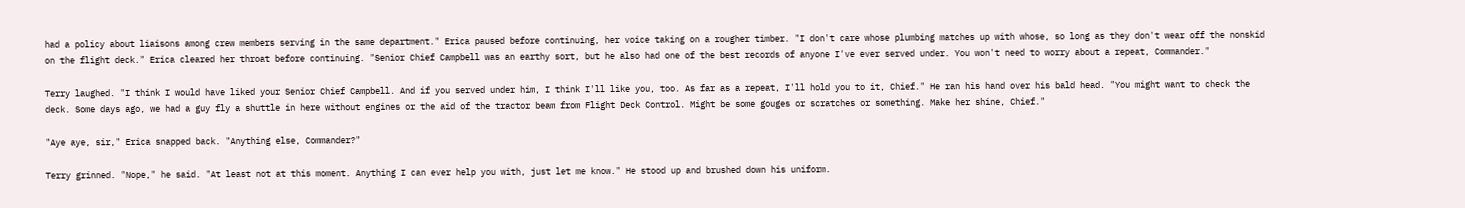had a policy about liaisons among crew members serving in the same department." Erica paused before continuing, her voice taking on a rougher timber. "I don't care whose plumbing matches up with whose, so long as they don't wear off the nonskid on the flight deck." Erica cleared her throat before continuing. "Senior Chief Campbell was an earthy sort, but he also had one of the best records of anyone I've ever served under. You won't need to worry about a repeat, Commander."

Terry laughed. "I think I would have liked your Senior Chief Campbell. And if you served under him, I think I'll like you, too. As far as a repeat, I'll hold you to it, Chief." He ran his hand over his bald head. "You might want to check the deck. Some days ago, we had a guy fly a shuttle in here without engines or the aid of the tractor beam from Flight Deck Control. Might be some gouges or scratches or something. Make her shine, Chief."

"Aye aye, sir," Erica snapped back. "Anything else, Commander?"

Terry grinned. "Nope," he said. "At least not at this moment. Anything I can ever help you with, just let me know." He stood up and brushed down his uniform.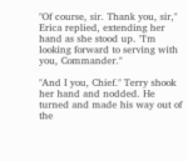"Of course, sir. Thank you, sir," Erica replied, extending her hand as she stood up. "I'm looking forward to serving with you, Commander."

"And I you, Chief." Terry shook her hand and nodded. He turned and made his way out of the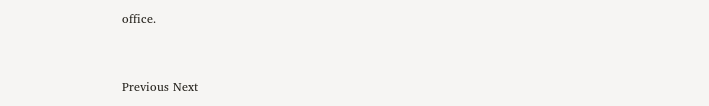office.


Previous Next